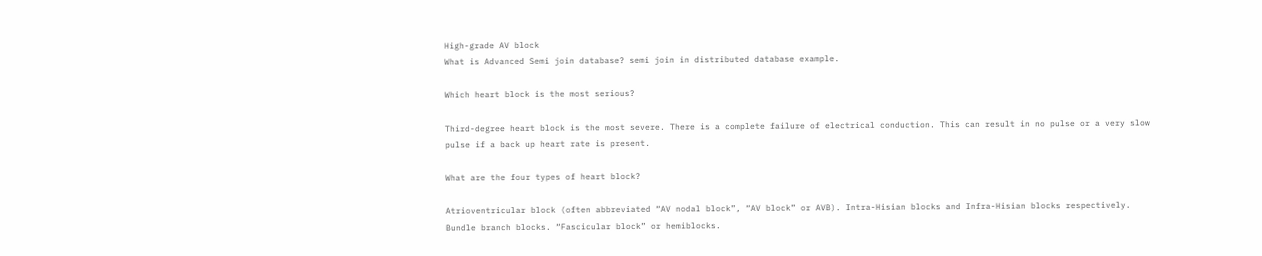High-grade AV block
What is Advanced Semi join database? semi join in distributed database example.

Which heart block is the most serious?

Third-degree heart block is the most severe. There is a complete failure of electrical conduction. This can result in no pulse or a very slow pulse if a back up heart rate is present.

What are the four types of heart block?

Atrioventricular block (often abbreviated “AV nodal block”, “AV block” or AVB). Intra-Hisian blocks and Infra-Hisian blocks respectively. Bundle branch blocks. “Fascicular block” or hemiblocks.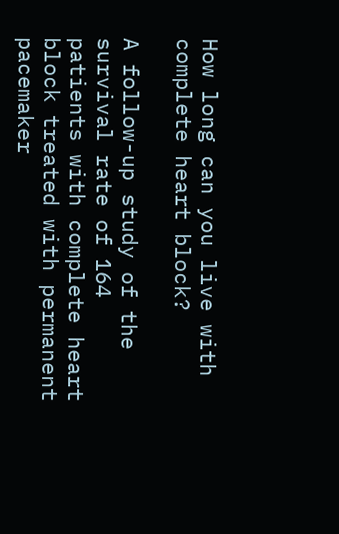How long can you live with complete heart block?

A follow-up study of the survival rate of 164 patients with complete heart block treated with permanent pacemaker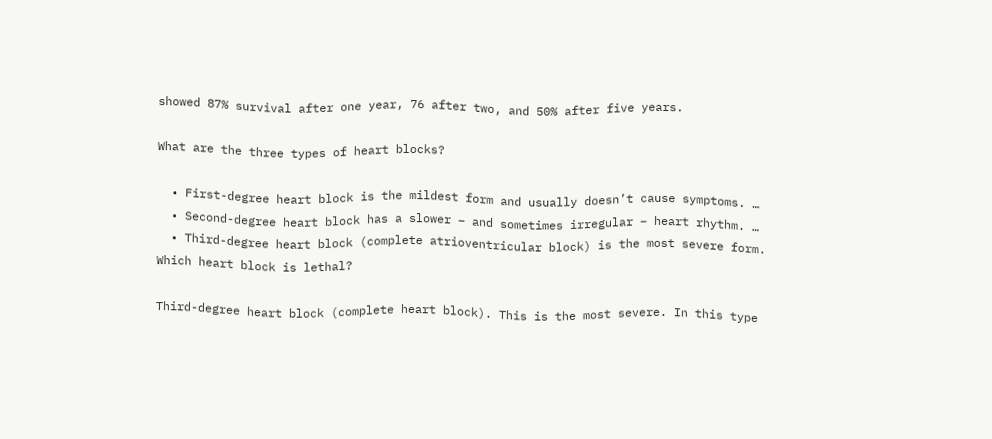showed 87% survival after one year, 76 after two, and 50% after five years.

What are the three types of heart blocks?

  • First-degree heart block is the mildest form and usually doesn’t cause symptoms. …
  • Second-degree heart block has a slower – and sometimes irregular – heart rhythm. …
  • Third-degree heart block (complete atrioventricular block) is the most severe form.
Which heart block is lethal?

Third-degree heart block (complete heart block). This is the most severe. In this type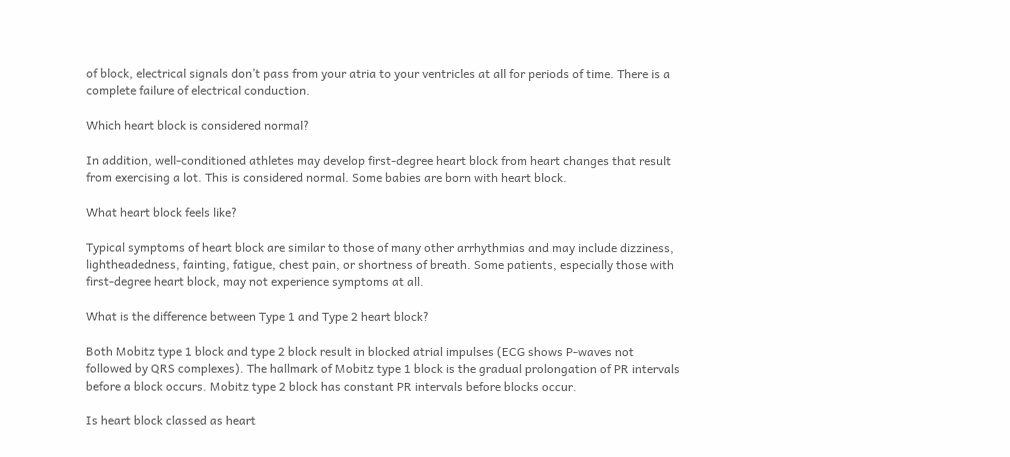of block, electrical signals don’t pass from your atria to your ventricles at all for periods of time. There is a complete failure of electrical conduction.

Which heart block is considered normal?

In addition, well-conditioned athletes may develop first-degree heart block from heart changes that result from exercising a lot. This is considered normal. Some babies are born with heart block.

What heart block feels like?

Typical symptoms of heart block are similar to those of many other arrhythmias and may include dizziness, lightheadedness, fainting, fatigue, chest pain, or shortness of breath. Some patients, especially those with first-degree heart block, may not experience symptoms at all.

What is the difference between Type 1 and Type 2 heart block?

Both Mobitz type 1 block and type 2 block result in blocked atrial impulses (ECG shows P-waves not followed by QRS complexes). The hallmark of Mobitz type 1 block is the gradual prolongation of PR intervals before a block occurs. Mobitz type 2 block has constant PR intervals before blocks occur.

Is heart block classed as heart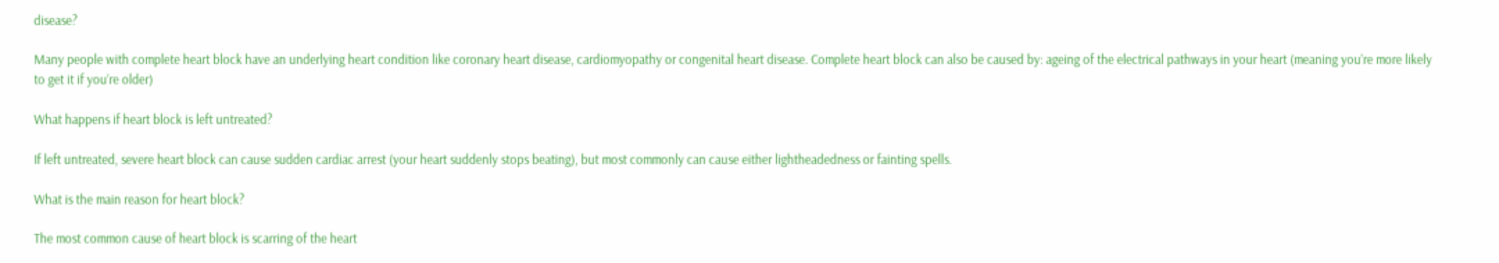disease?

Many people with complete heart block have an underlying heart condition like coronary heart disease, cardiomyopathy or congenital heart disease. Complete heart block can also be caused by: ageing of the electrical pathways in your heart (meaning you’re more likely to get it if you’re older)

What happens if heart block is left untreated?

If left untreated, severe heart block can cause sudden cardiac arrest (your heart suddenly stops beating), but most commonly can cause either lightheadedness or fainting spells.

What is the main reason for heart block?

The most common cause of heart block is scarring of the heart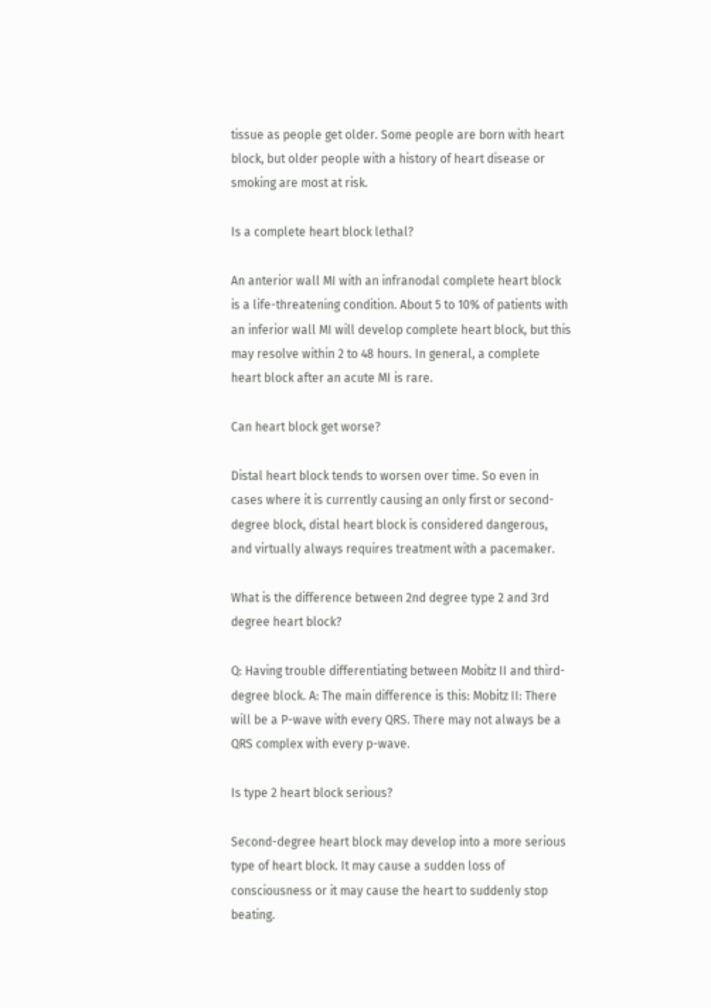tissue as people get older. Some people are born with heart block, but older people with a history of heart disease or smoking are most at risk.

Is a complete heart block lethal?

An anterior wall MI with an infranodal complete heart block is a life-threatening condition. About 5 to 10% of patients with an inferior wall MI will develop complete heart block, but this may resolve within 2 to 48 hours. In general, a complete heart block after an acute MI is rare.

Can heart block get worse?

Distal heart block tends to worsen over time. So even in cases where it is currently causing an only first or second-degree block, distal heart block is considered dangerous, and virtually always requires treatment with a pacemaker.

What is the difference between 2nd degree type 2 and 3rd degree heart block?

Q: Having trouble differentiating between Mobitz II and third-degree block. A: The main difference is this: Mobitz II: There will be a P-wave with every QRS. There may not always be a QRS complex with every p-wave.

Is type 2 heart block serious?

Second-degree heart block may develop into a more serious type of heart block. It may cause a sudden loss of consciousness or it may cause the heart to suddenly stop beating.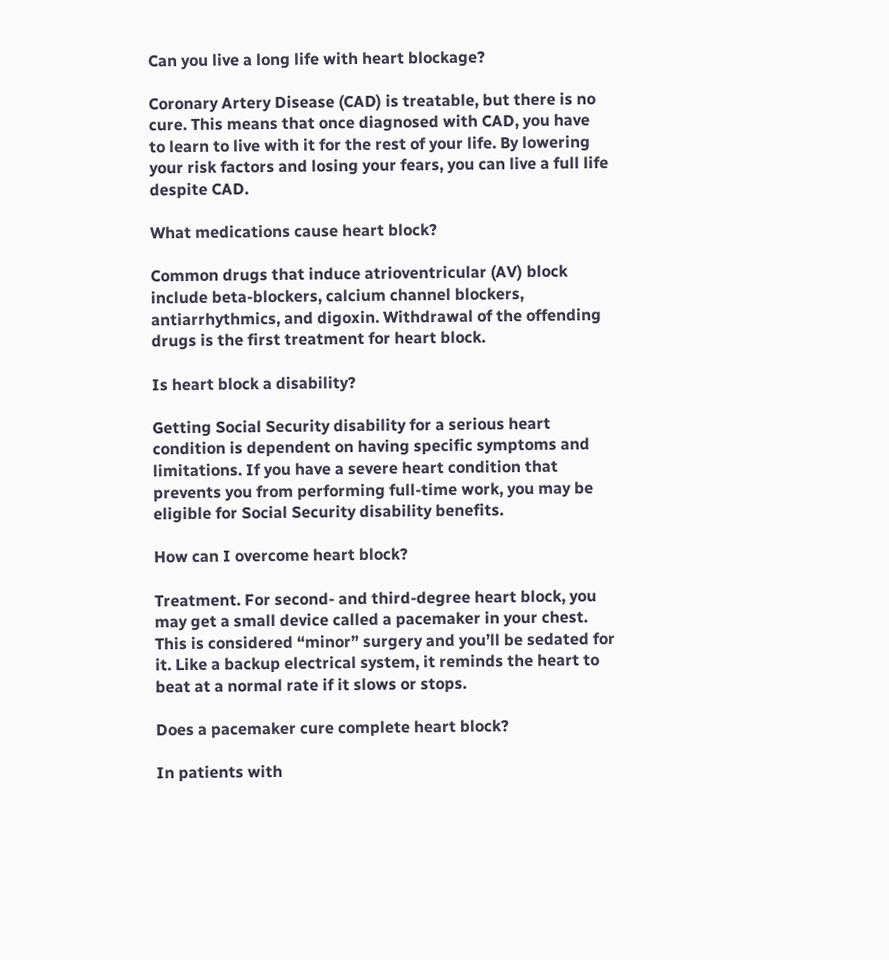Can you live a long life with heart blockage?

Coronary Artery Disease (CAD) is treatable, but there is no cure. This means that once diagnosed with CAD, you have to learn to live with it for the rest of your life. By lowering your risk factors and losing your fears, you can live a full life despite CAD.

What medications cause heart block?

Common drugs that induce atrioventricular (AV) block include beta-blockers, calcium channel blockers, antiarrhythmics, and digoxin. Withdrawal of the offending drugs is the first treatment for heart block.

Is heart block a disability?

Getting Social Security disability for a serious heart condition is dependent on having specific symptoms and limitations. If you have a severe heart condition that prevents you from performing full-time work, you may be eligible for Social Security disability benefits.

How can I overcome heart block?

Treatment. For second- and third-degree heart block, you may get a small device called a pacemaker in your chest. This is considered “minor” surgery and you’ll be sedated for it. Like a backup electrical system, it reminds the heart to beat at a normal rate if it slows or stops.

Does a pacemaker cure complete heart block?

In patients with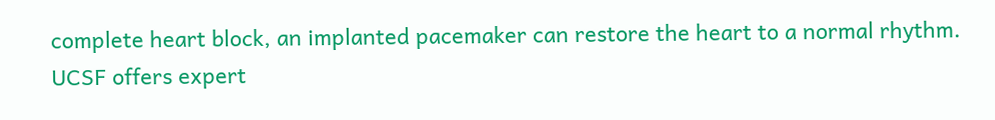complete heart block, an implanted pacemaker can restore the heart to a normal rhythm. UCSF offers expert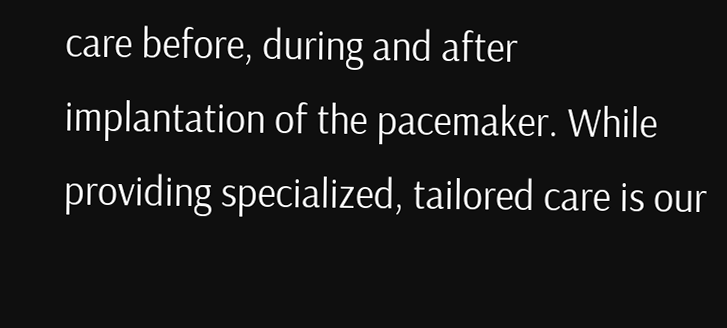care before, during and after implantation of the pacemaker. While providing specialized, tailored care is our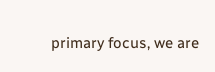primary focus, we are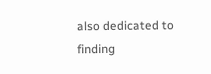also dedicated to finding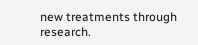new treatments through research.